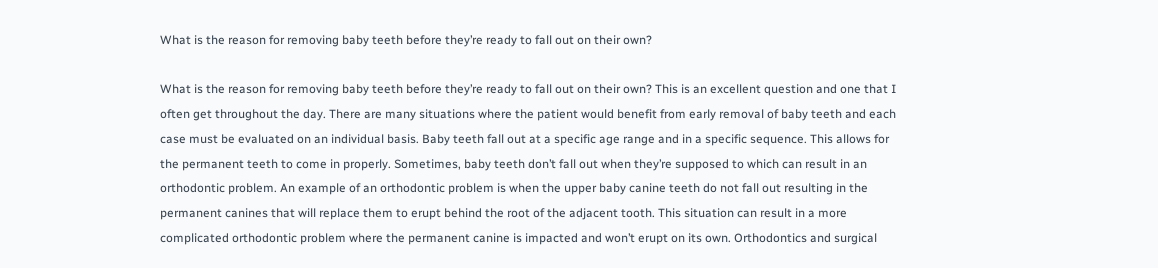What is the reason for removing baby teeth before they’re ready to fall out on their own?

What is the reason for removing baby teeth before they’re ready to fall out on their own? This is an excellent question and one that I often get throughout the day. There are many situations where the patient would benefit from early removal of baby teeth and each case must be evaluated on an individual basis. Baby teeth fall out at a specific age range and in a specific sequence. This allows for the permanent teeth to come in properly. Sometimes, baby teeth don’t fall out when they’re supposed to which can result in an orthodontic problem. An example of an orthodontic problem is when the upper baby canine teeth do not fall out resulting in the permanent canines that will replace them to erupt behind the root of the adjacent tooth. This situation can result in a more complicated orthodontic problem where the permanent canine is impacted and won’t erupt on its own. Orthodontics and surgical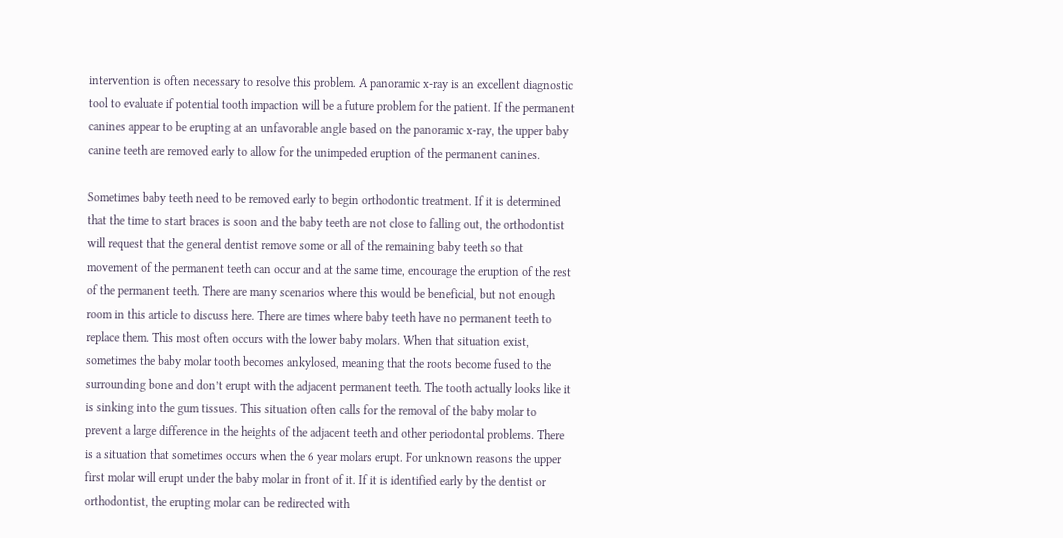intervention is often necessary to resolve this problem. A panoramic x-ray is an excellent diagnostic tool to evaluate if potential tooth impaction will be a future problem for the patient. If the permanent canines appear to be erupting at an unfavorable angle based on the panoramic x-ray, the upper baby canine teeth are removed early to allow for the unimpeded eruption of the permanent canines.

Sometimes baby teeth need to be removed early to begin orthodontic treatment. If it is determined that the time to start braces is soon and the baby teeth are not close to falling out, the orthodontist will request that the general dentist remove some or all of the remaining baby teeth so that movement of the permanent teeth can occur and at the same time, encourage the eruption of the rest of the permanent teeth. There are many scenarios where this would be beneficial, but not enough room in this article to discuss here. There are times where baby teeth have no permanent teeth to replace them. This most often occurs with the lower baby molars. When that situation exist, sometimes the baby molar tooth becomes ankylosed, meaning that the roots become fused to the surrounding bone and don’t erupt with the adjacent permanent teeth. The tooth actually looks like it is sinking into the gum tissues. This situation often calls for the removal of the baby molar to prevent a large difference in the heights of the adjacent teeth and other periodontal problems. There is a situation that sometimes occurs when the 6 year molars erupt. For unknown reasons the upper first molar will erupt under the baby molar in front of it. If it is identified early by the dentist or orthodontist, the erupting molar can be redirected with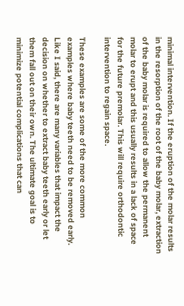minimal intervention. If the eruption of the molar results in the resorption of the root of the baby molar, extraction of the baby molar is required to allow the permanent molar to erupt and this usually results in a lack of space for the future premolar. This will require orthodontic intervention to regain space.

These examples are some of the more common examples where baby teeth need to be removed early. Like I said, there are many variables that impact the decision on whether to extract baby teeth early or let them fall out on their own. The ultimate goal is to minimize potential complications that can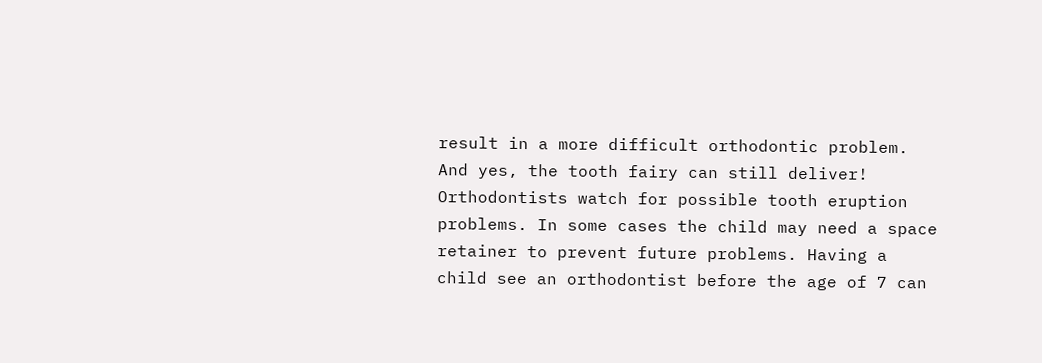result in a more difficult orthodontic problem. And yes, the tooth fairy can still deliver! Orthodontists watch for possible tooth eruption problems. In some cases the child may need a space retainer to prevent future problems. Having a child see an orthodontist before the age of 7 can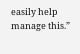easily help manage this.”